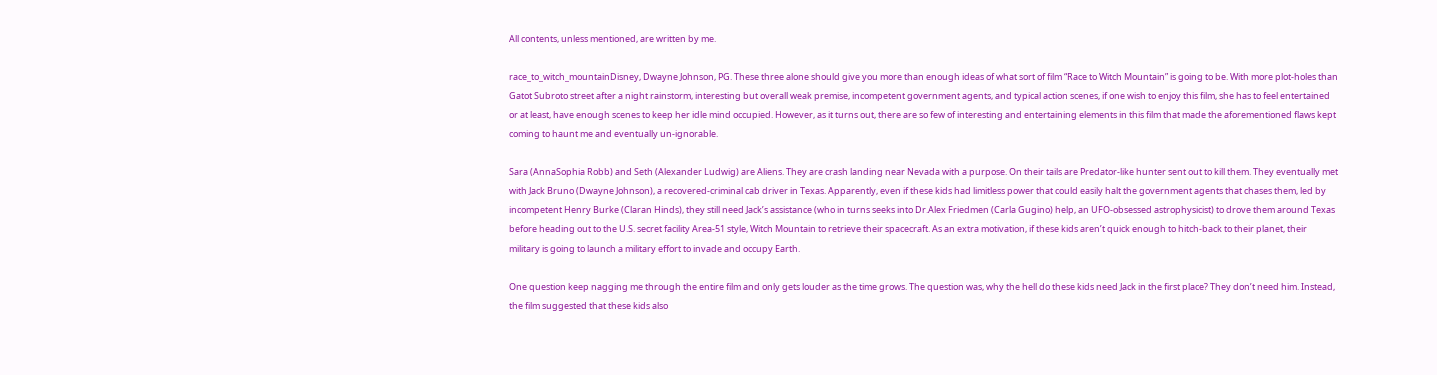All contents, unless mentioned, are written by me.

race_to_witch_mountainDisney, Dwayne Johnson, PG. These three alone should give you more than enough ideas of what sort of film “Race to Witch Mountain” is going to be. With more plot-holes than Gatot Subroto street after a night rainstorm, interesting but overall weak premise, incompetent government agents, and typical action scenes, if one wish to enjoy this film, she has to feel entertained or at least, have enough scenes to keep her idle mind occupied. However, as it turns out, there are so few of interesting and entertaining elements in this film that made the aforementioned flaws kept coming to haunt me and eventually un-ignorable.

Sara (AnnaSophia Robb) and Seth (Alexander Ludwig) are Aliens. They are crash landing near Nevada with a purpose. On their tails are Predator-like hunter sent out to kill them. They eventually met with Jack Bruno (Dwayne Johnson), a recovered-criminal cab driver in Texas. Apparently, even if these kids had limitless power that could easily halt the government agents that chases them, led by incompetent Henry Burke (Claran Hinds), they still need Jack’s assistance (who in turns seeks into Dr.Alex Friedmen (Carla Gugino) help, an UFO-obsessed astrophysicist) to drove them around Texas before heading out to the U.S. secret facility Area-51 style, Witch Mountain to retrieve their spacecraft. As an extra motivation, if these kids aren’t quick enough to hitch-back to their planet, their military is going to launch a military effort to invade and occupy Earth.

One question keep nagging me through the entire film and only gets louder as the time grows. The question was, why the hell do these kids need Jack in the first place? They don’t need him. Instead, the film suggested that these kids also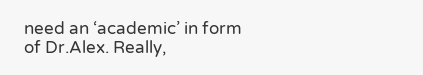need an ‘academic’ in form of Dr.Alex. Really,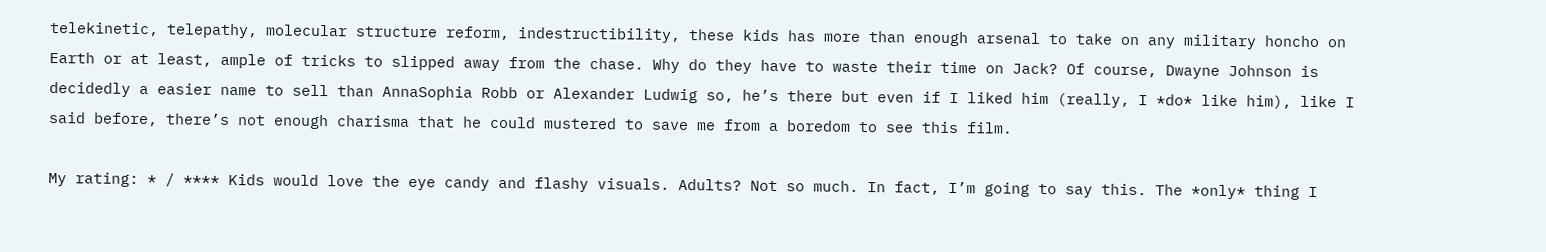telekinetic, telepathy, molecular structure reform, indestructibility, these kids has more than enough arsenal to take on any military honcho on Earth or at least, ample of tricks to slipped away from the chase. Why do they have to waste their time on Jack? Of course, Dwayne Johnson is decidedly a easier name to sell than AnnaSophia Robb or Alexander Ludwig so, he’s there but even if I liked him (really, I *do* like him), like I said before, there’s not enough charisma that he could mustered to save me from a boredom to see this film.

My rating: * / **** Kids would love the eye candy and flashy visuals. Adults? Not so much. In fact, I’m going to say this. The *only* thing I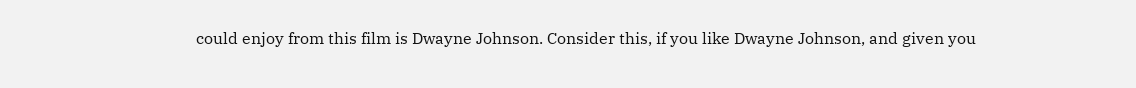could enjoy from this film is Dwayne Johnson. Consider this, if you like Dwayne Johnson, and given you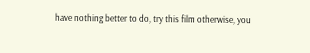have nothing better to do, try this film otherwise, you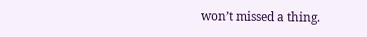won’t missed a thing.